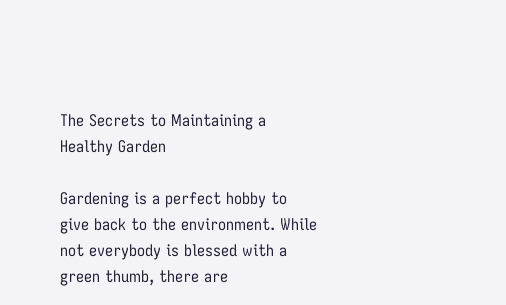The Secrets to Maintaining a Healthy Garden

Gardening is a perfect hobby to give back to the environment. While not everybody is blessed with a green thumb, there are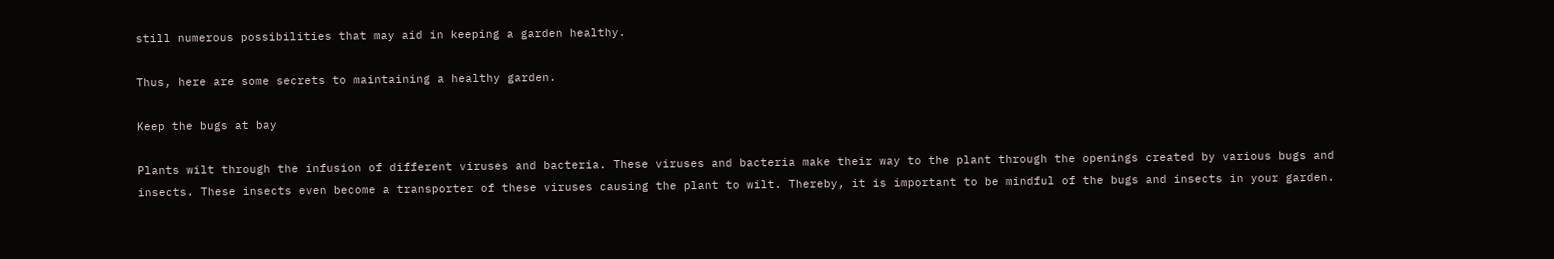still numerous possibilities that may aid in keeping a garden healthy.

Thus, here are some secrets to maintaining a healthy garden.

Keep the bugs at bay

Plants wilt through the infusion of different viruses and bacteria. These viruses and bacteria make their way to the plant through the openings created by various bugs and insects. These insects even become a transporter of these viruses causing the plant to wilt. Thereby, it is important to be mindful of the bugs and insects in your garden.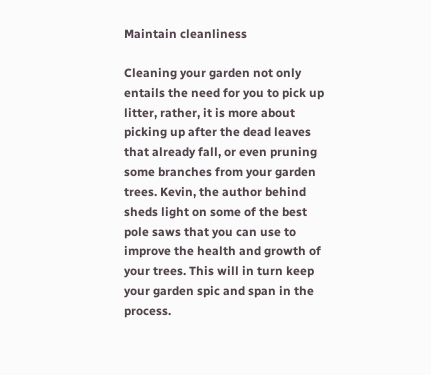Maintain cleanliness

Cleaning your garden not only entails the need for you to pick up litter, rather, it is more about picking up after the dead leaves that already fall, or even pruning some branches from your garden trees. Kevin, the author behind sheds light on some of the best pole saws that you can use to improve the health and growth of your trees. This will in turn keep your garden spic and span in the process.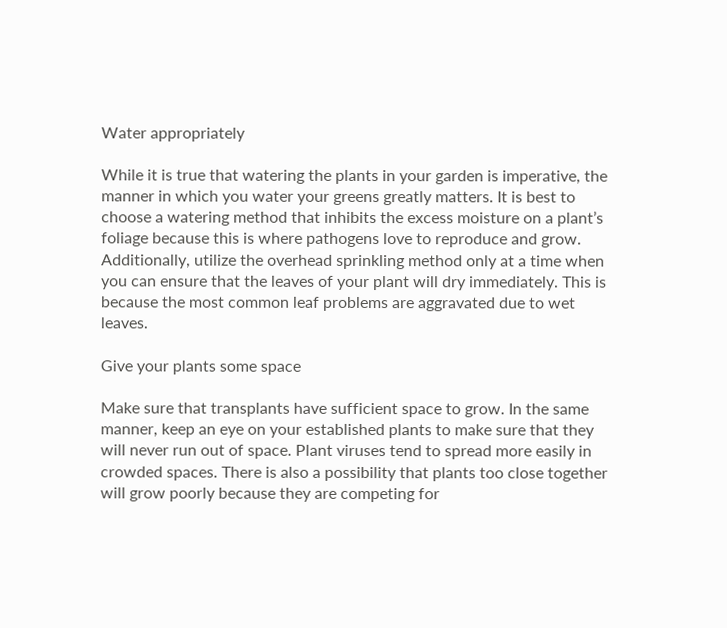Water appropriately

While it is true that watering the plants in your garden is imperative, the manner in which you water your greens greatly matters. It is best to choose a watering method that inhibits the excess moisture on a plant’s foliage because this is where pathogens love to reproduce and grow. Additionally, utilize the overhead sprinkling method only at a time when you can ensure that the leaves of your plant will dry immediately. This is because the most common leaf problems are aggravated due to wet leaves.

Give your plants some space

Make sure that transplants have sufficient space to grow. In the same manner, keep an eye on your established plants to make sure that they will never run out of space. Plant viruses tend to spread more easily in crowded spaces. There is also a possibility that plants too close together will grow poorly because they are competing for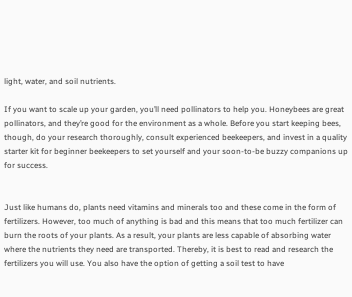light, water, and soil nutrients.

If you want to scale up your garden, you’ll need pollinators to help you. Honeybees are great pollinators, and they’re good for the environment as a whole. Before you start keeping bees, though, do your research thoroughly, consult experienced beekeepers, and invest in a quality starter kit for beginner beekeepers to set yourself and your soon-to-be buzzy companions up for success.


Just like humans do, plants need vitamins and minerals too and these come in the form of fertilizers. However, too much of anything is bad and this means that too much fertilizer can burn the roots of your plants. As a result, your plants are less capable of absorbing water where the nutrients they need are transported. Thereby, it is best to read and research the fertilizers you will use. You also have the option of getting a soil test to have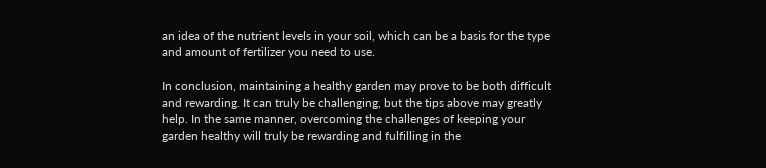an idea of the nutrient levels in your soil, which can be a basis for the type and amount of fertilizer you need to use.

In conclusion, maintaining a healthy garden may prove to be both difficult and rewarding. It can truly be challenging, but the tips above may greatly help. In the same manner, overcoming the challenges of keeping your garden healthy will truly be rewarding and fulfilling in the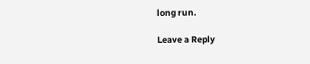long run.

Leave a Reply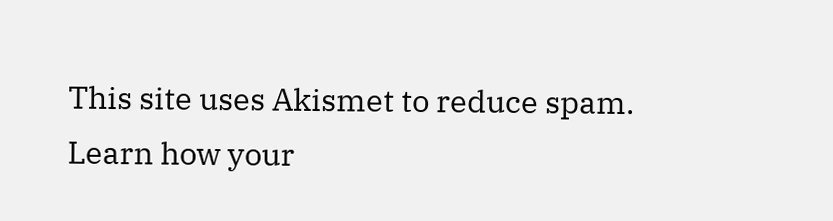This site uses Akismet to reduce spam. Learn how your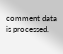comment data is processed.